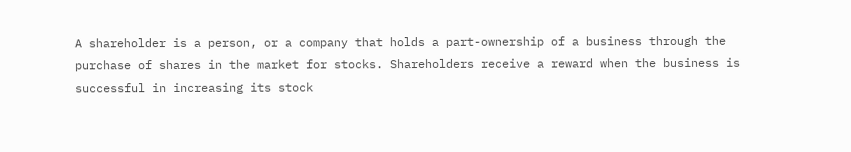A shareholder is a person, or a company that holds a part-ownership of a business through the purchase of shares in the market for stocks. Shareholders receive a reward when the business is successful in increasing its stock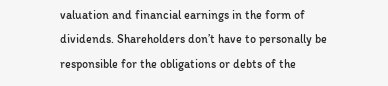valuation and financial earnings in the form of dividends. Shareholders don’t have to personally be responsible for the obligations or debts of the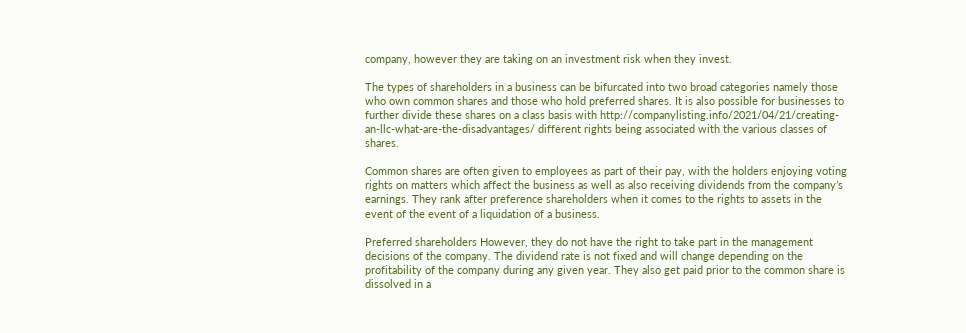company, however they are taking on an investment risk when they invest.

The types of shareholders in a business can be bifurcated into two broad categories namely those who own common shares and those who hold preferred shares. It is also possible for businesses to further divide these shares on a class basis with http://companylisting.info/2021/04/21/creating-an-llc-what-are-the-disadvantages/ different rights being associated with the various classes of shares.

Common shares are often given to employees as part of their pay, with the holders enjoying voting rights on matters which affect the business as well as also receiving dividends from the company’s earnings. They rank after preference shareholders when it comes to the rights to assets in the event of the event of a liquidation of a business.

Preferred shareholders However, they do not have the right to take part in the management decisions of the company. The dividend rate is not fixed and will change depending on the profitability of the company during any given year. They also get paid prior to the common share is dissolved in a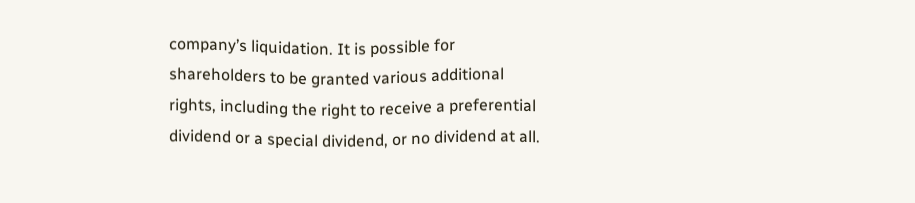company’s liquidation. It is possible for shareholders to be granted various additional rights, including the right to receive a preferential dividend or a special dividend, or no dividend at all.